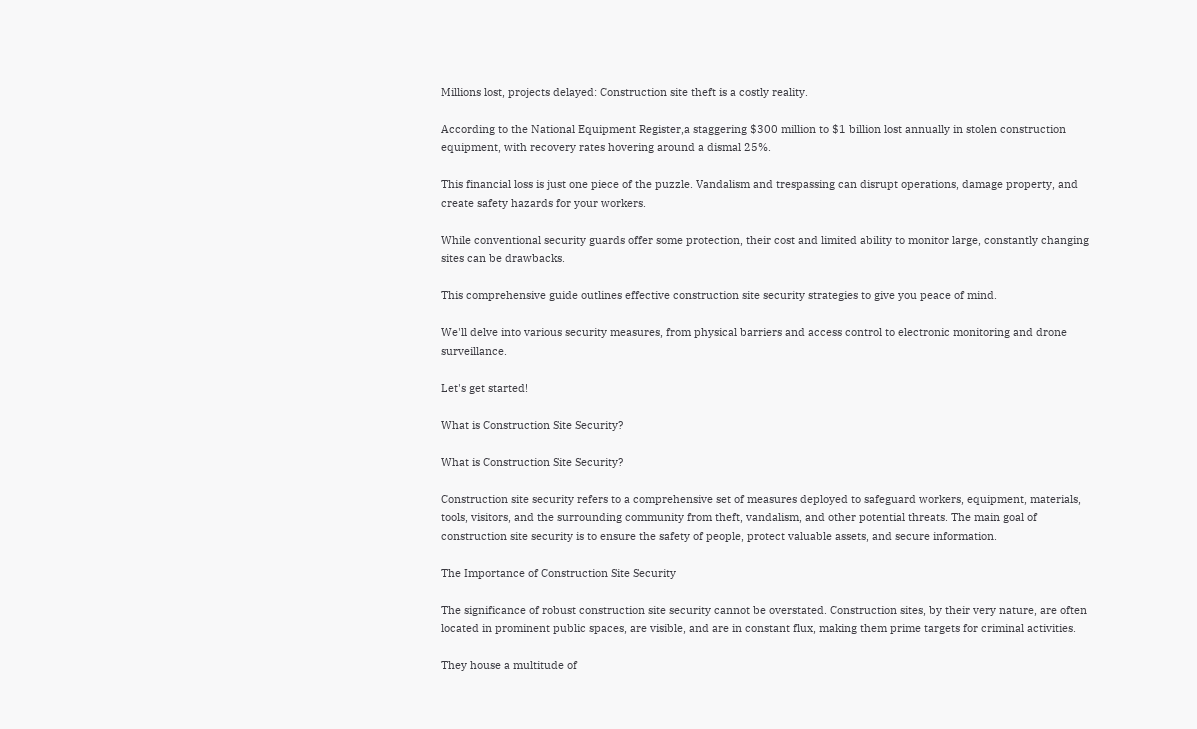Millions lost, projects delayed: Construction site theft is a costly reality.

According to the National Equipment Register,a staggering $300 million to $1 billion lost annually in stolen construction equipment, with recovery rates hovering around a dismal 25%.

This financial loss is just one piece of the puzzle. Vandalism and trespassing can disrupt operations, damage property, and create safety hazards for your workers.

While conventional security guards offer some protection, their cost and limited ability to monitor large, constantly changing sites can be drawbacks.

This comprehensive guide outlines effective construction site security strategies to give you peace of mind.

We'll delve into various security measures, from physical barriers and access control to electronic monitoring and drone surveillance.

Let's get started!

What is Construction Site Security?

What is Construction Site Security?

Construction site security refers to a comprehensive set of measures deployed to safeguard workers, equipment, materials, tools, visitors, and the surrounding community from theft, vandalism, and other potential threats. The main goal of construction site security is to ensure the safety of people, protect valuable assets, and secure information.

The Importance of Construction Site Security

The significance of robust construction site security cannot be overstated. Construction sites, by their very nature, are often located in prominent public spaces, are visible, and are in constant flux, making them prime targets for criminal activities.

They house a multitude of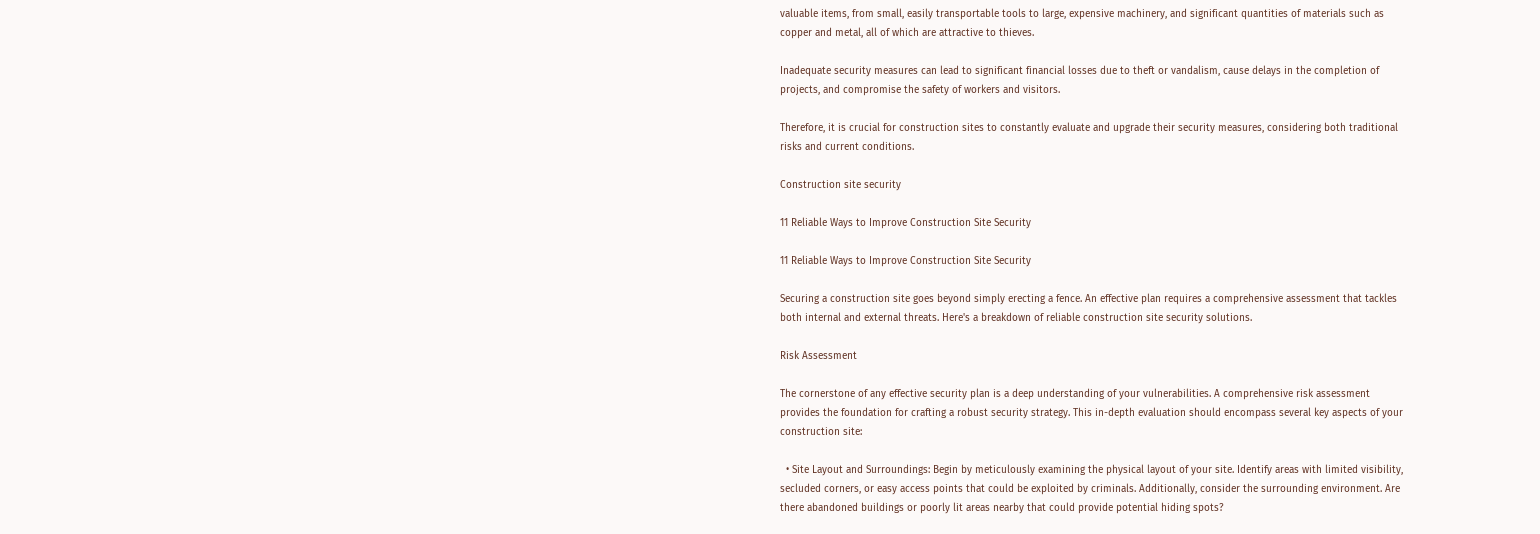valuable items, from small, easily transportable tools to large, expensive machinery, and significant quantities of materials such as copper and metal, all of which are attractive to thieves.

Inadequate security measures can lead to significant financial losses due to theft or vandalism, cause delays in the completion of projects, and compromise the safety of workers and visitors.

Therefore, it is crucial for construction sites to constantly evaluate and upgrade their security measures, considering both traditional risks and current conditions.

Construction site security

11 Reliable Ways to Improve Construction Site Security

11 Reliable Ways to Improve Construction Site Security

Securing a construction site goes beyond simply erecting a fence. An effective plan requires a comprehensive assessment that tackles both internal and external threats. Here's a breakdown of reliable construction site security solutions.

Risk Assessment

The cornerstone of any effective security plan is a deep understanding of your vulnerabilities. A comprehensive risk assessment provides the foundation for crafting a robust security strategy. This in-depth evaluation should encompass several key aspects of your construction site:

  • Site Layout and Surroundings: Begin by meticulously examining the physical layout of your site. Identify areas with limited visibility, secluded corners, or easy access points that could be exploited by criminals. Additionally, consider the surrounding environment. Are there abandoned buildings or poorly lit areas nearby that could provide potential hiding spots?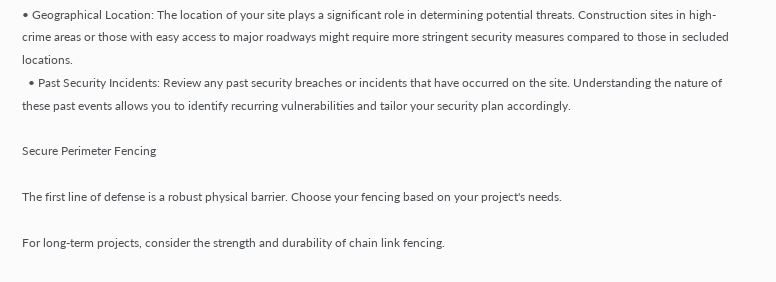• Geographical Location: The location of your site plays a significant role in determining potential threats. Construction sites in high-crime areas or those with easy access to major roadways might require more stringent security measures compared to those in secluded locations.
  • Past Security Incidents: Review any past security breaches or incidents that have occurred on the site. Understanding the nature of these past events allows you to identify recurring vulnerabilities and tailor your security plan accordingly.

Secure Perimeter Fencing

The first line of defense is a robust physical barrier. Choose your fencing based on your project's needs.

For long-term projects, consider the strength and durability of chain link fencing.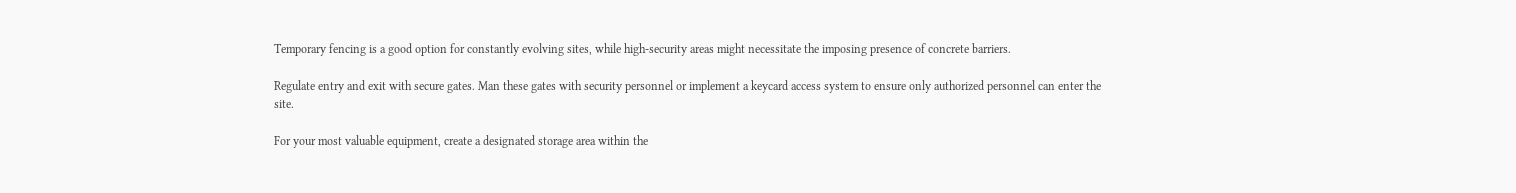Temporary fencing is a good option for constantly evolving sites, while high-security areas might necessitate the imposing presence of concrete barriers.

Regulate entry and exit with secure gates. Man these gates with security personnel or implement a keycard access system to ensure only authorized personnel can enter the site.

For your most valuable equipment, create a designated storage area within the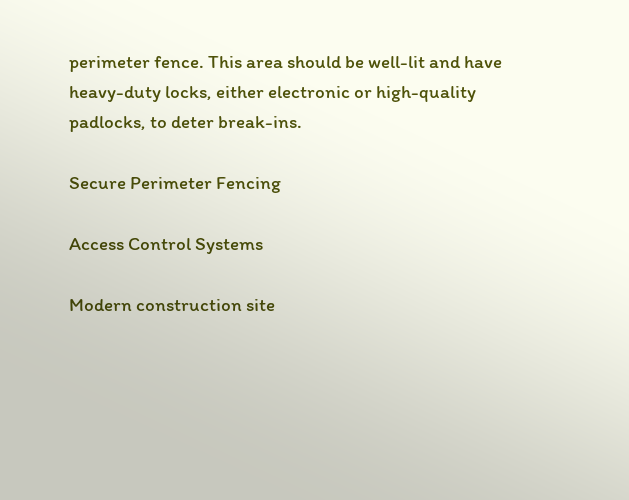perimeter fence. This area should be well-lit and have heavy-duty locks, either electronic or high-quality padlocks, to deter break-ins.

Secure Perimeter Fencing

Access Control Systems

Modern construction site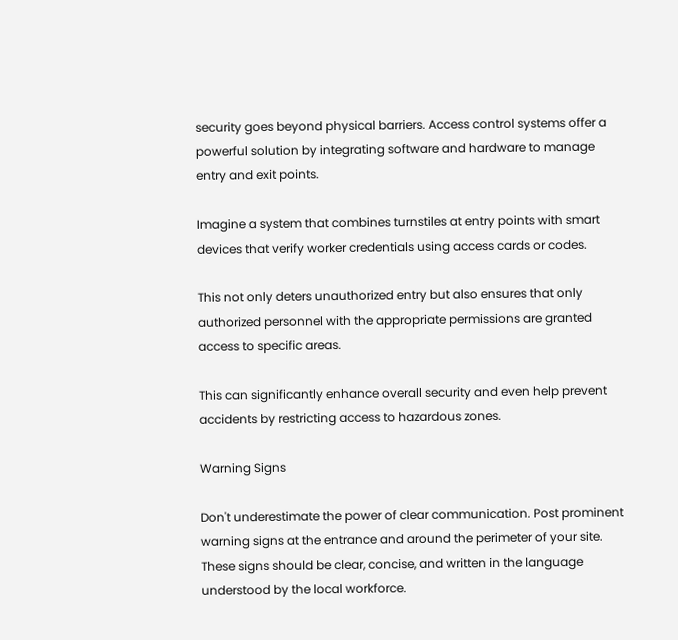security goes beyond physical barriers. Access control systems offer a powerful solution by integrating software and hardware to manage entry and exit points.

Imagine a system that combines turnstiles at entry points with smart devices that verify worker credentials using access cards or codes.

This not only deters unauthorized entry but also ensures that only authorized personnel with the appropriate permissions are granted access to specific areas.

This can significantly enhance overall security and even help prevent accidents by restricting access to hazardous zones.

Warning Signs

Don't underestimate the power of clear communication. Post prominent warning signs at the entrance and around the perimeter of your site. These signs should be clear, concise, and written in the language understood by the local workforce.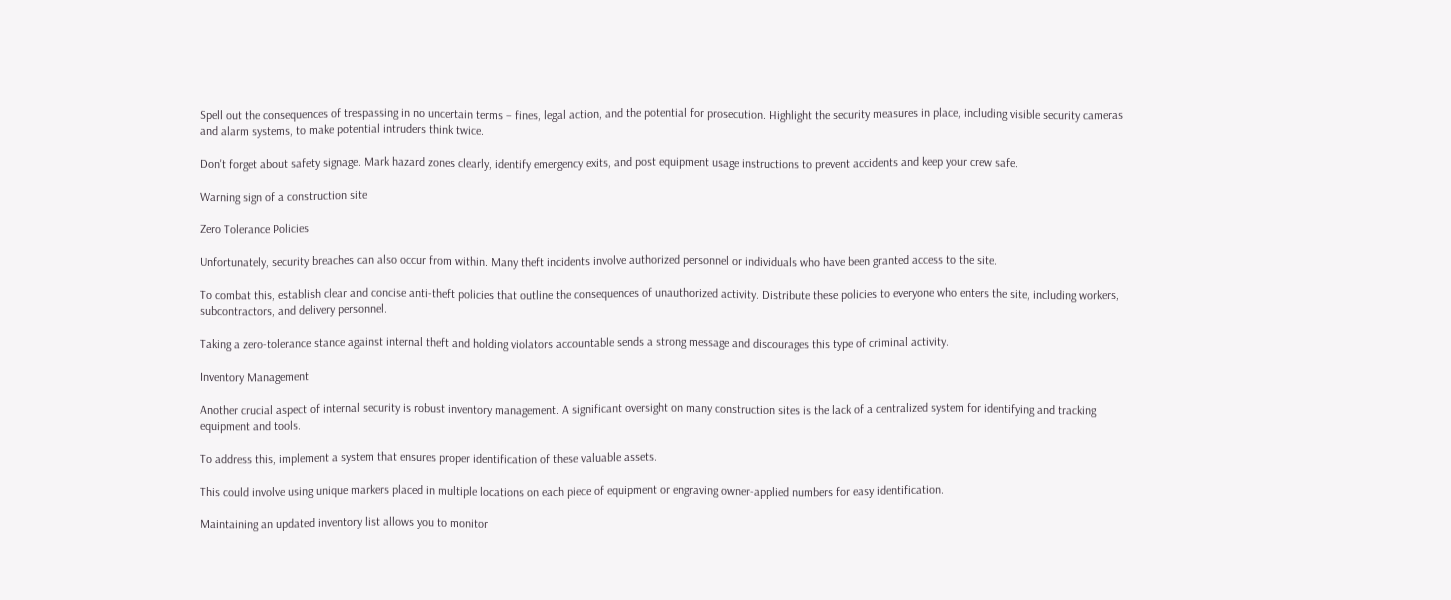Spell out the consequences of trespassing in no uncertain terms – fines, legal action, and the potential for prosecution. Highlight the security measures in place, including visible security cameras and alarm systems, to make potential intruders think twice.

Don't forget about safety signage. Mark hazard zones clearly, identify emergency exits, and post equipment usage instructions to prevent accidents and keep your crew safe.

Warning sign of a construction site

Zero Tolerance Policies

Unfortunately, security breaches can also occur from within. Many theft incidents involve authorized personnel or individuals who have been granted access to the site.

To combat this, establish clear and concise anti-theft policies that outline the consequences of unauthorized activity. Distribute these policies to everyone who enters the site, including workers, subcontractors, and delivery personnel.

Taking a zero-tolerance stance against internal theft and holding violators accountable sends a strong message and discourages this type of criminal activity.

Inventory Management

Another crucial aspect of internal security is robust inventory management. A significant oversight on many construction sites is the lack of a centralized system for identifying and tracking equipment and tools.

To address this, implement a system that ensures proper identification of these valuable assets.

This could involve using unique markers placed in multiple locations on each piece of equipment or engraving owner-applied numbers for easy identification.

Maintaining an updated inventory list allows you to monitor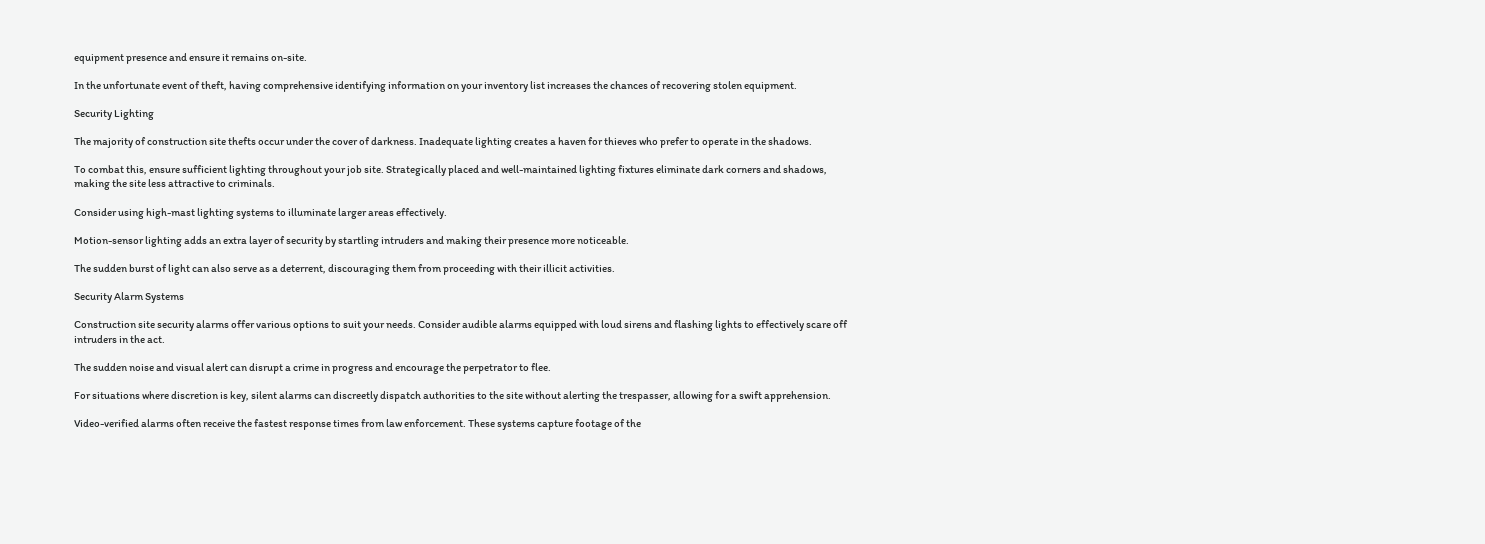equipment presence and ensure it remains on-site.

In the unfortunate event of theft, having comprehensive identifying information on your inventory list increases the chances of recovering stolen equipment.

Security Lighting

The majority of construction site thefts occur under the cover of darkness. Inadequate lighting creates a haven for thieves who prefer to operate in the shadows.

To combat this, ensure sufficient lighting throughout your job site. Strategically placed and well-maintained lighting fixtures eliminate dark corners and shadows, making the site less attractive to criminals.

Consider using high-mast lighting systems to illuminate larger areas effectively.

Motion-sensor lighting adds an extra layer of security by startling intruders and making their presence more noticeable.

The sudden burst of light can also serve as a deterrent, discouraging them from proceeding with their illicit activities.

Security Alarm Systems

Construction site security alarms offer various options to suit your needs. Consider audible alarms equipped with loud sirens and flashing lights to effectively scare off intruders in the act.

The sudden noise and visual alert can disrupt a crime in progress and encourage the perpetrator to flee.

For situations where discretion is key, silent alarms can discreetly dispatch authorities to the site without alerting the trespasser, allowing for a swift apprehension.

Video-verified alarms often receive the fastest response times from law enforcement. These systems capture footage of the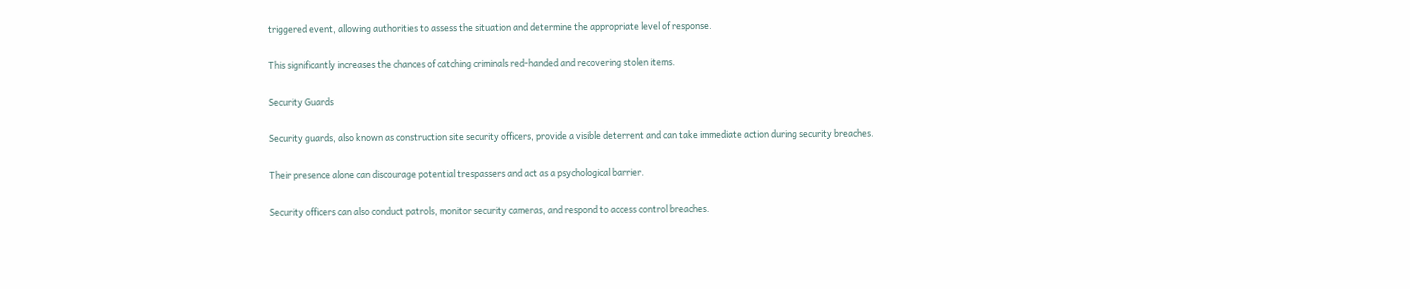triggered event, allowing authorities to assess the situation and determine the appropriate level of response.

This significantly increases the chances of catching criminals red-handed and recovering stolen items.

Security Guards

Security guards, also known as construction site security officers, provide a visible deterrent and can take immediate action during security breaches.

Their presence alone can discourage potential trespassers and act as a psychological barrier.

Security officers can also conduct patrols, monitor security cameras, and respond to access control breaches.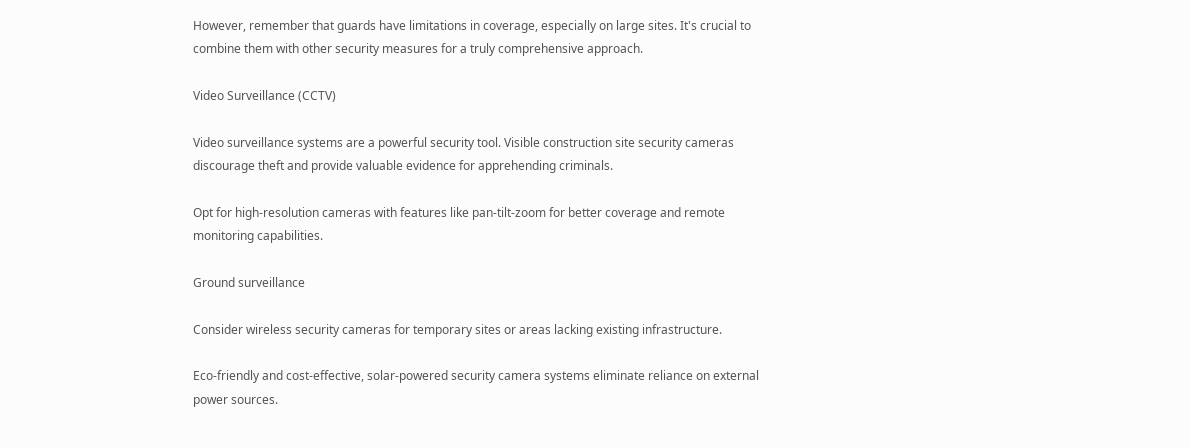However, remember that guards have limitations in coverage, especially on large sites. It's crucial to combine them with other security measures for a truly comprehensive approach.

Video Surveillance (CCTV)

Video surveillance systems are a powerful security tool. Visible construction site security cameras discourage theft and provide valuable evidence for apprehending criminals.

Opt for high-resolution cameras with features like pan-tilt-zoom for better coverage and remote monitoring capabilities.

Ground surveillance

Consider wireless security cameras for temporary sites or areas lacking existing infrastructure.

Eco-friendly and cost-effective, solar-powered security camera systems eliminate reliance on external power sources.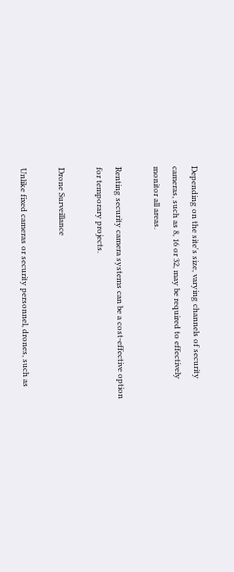Depending on the site's size, varying channels of security cameras, such as 8, 16 or 32, may be required to effectively monitor all areas.

Renting security camera systems can be a cost-effective option for temporary projects.

Drone Surveillance

Unlike fixed cameras or security personnel, drones, such as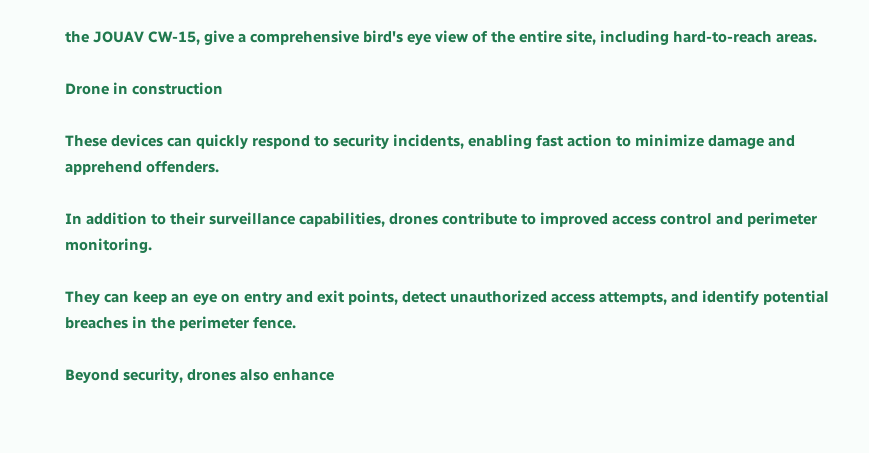the JOUAV CW-15, give a comprehensive bird's eye view of the entire site, including hard-to-reach areas.

Drone in construction

These devices can quickly respond to security incidents, enabling fast action to minimize damage and apprehend offenders.

In addition to their surveillance capabilities, drones contribute to improved access control and perimeter monitoring.

They can keep an eye on entry and exit points, detect unauthorized access attempts, and identify potential breaches in the perimeter fence.

Beyond security, drones also enhance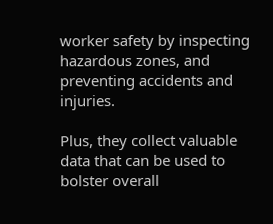worker safety by inspecting hazardous zones, and preventing accidents and injuries.

Plus, they collect valuable data that can be used to bolster overall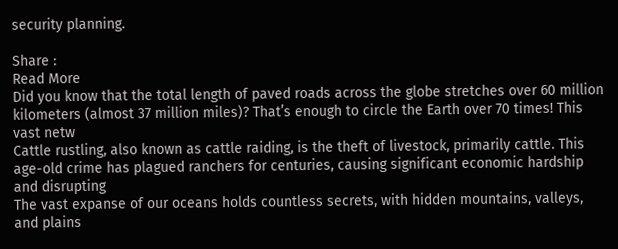security planning.

Share :
Read More
Did you know that the total length of paved roads across the globe stretches over 60 million kilometers (almost 37 million miles)? That’s enough to circle the Earth over 70 times! This vast netw
Cattle rustling, also known as cattle raiding, is the theft of livestock, primarily cattle. This age-old crime has plagued ranchers for centuries, causing significant economic hardship and disrupting
The vast expanse of our oceans holds countless secrets, with hidden mountains, valleys, and plains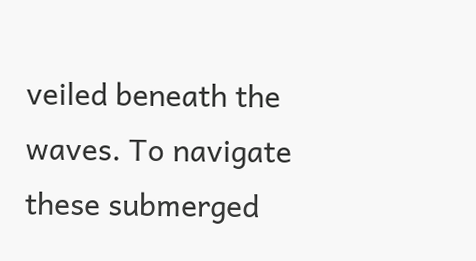veiled beneath the waves. To navigate these submerged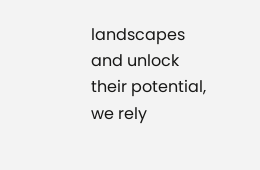landscapes and unlock their potential, we rely